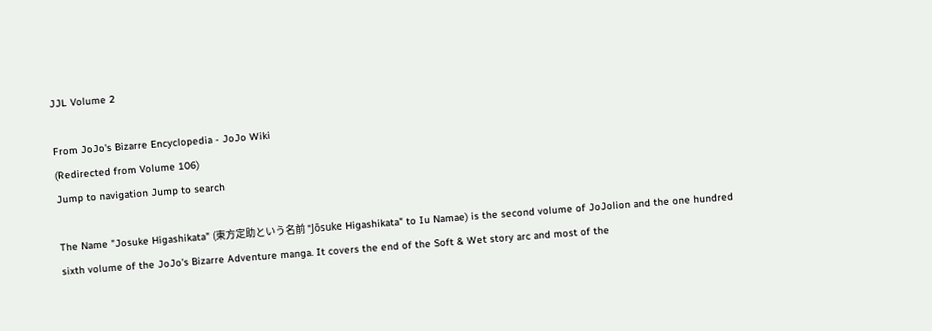JJL Volume 2

From JoJo's Bizarre Encyclopedia - JoJo Wiki
(Redirected from Volume 106)
Jump to navigation Jump to search

The Name "Josuke Higashikata" (東方定助という名前 "Jōsuke Higashikata" to Iu Namae) is the second volume of JoJolion and the one hundred sixth volume of the JoJo's Bizarre Adventure manga. It covers the end of the Soft & Wet story arc and most of the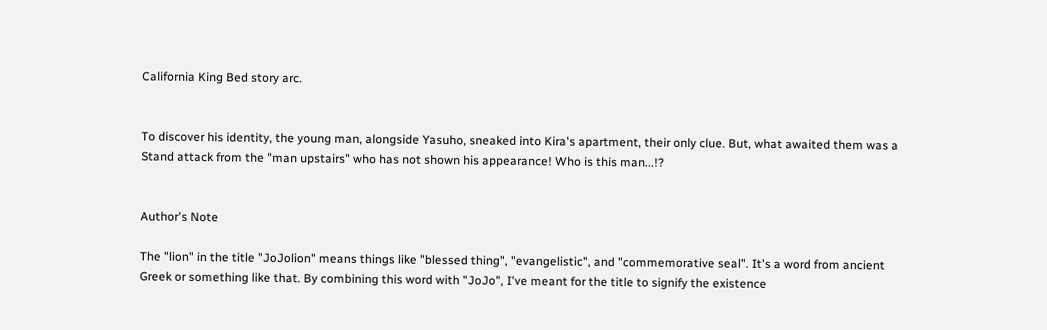California King Bed story arc.


To discover his identity, the young man, alongside Yasuho, sneaked into Kira's apartment, their only clue. But, what awaited them was a Stand attack from the "man upstairs" who has not shown his appearance! Who is this man...!?


Author's Note

The "lion" in the title "JoJolion" means things like "blessed thing", "evangelistic", and "commemorative seal". It's a word from ancient Greek or something like that. By combining this word with "JoJo", I've meant for the title to signify the existence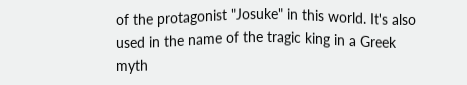of the protagonist "Josuke" in this world. It's also used in the name of the tragic king in a Greek myth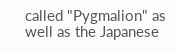called "Pygmalion" as well as the Japanese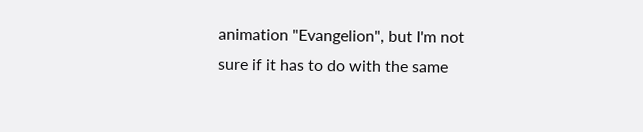animation "Evangelion", but I'm not sure if it has to do with the same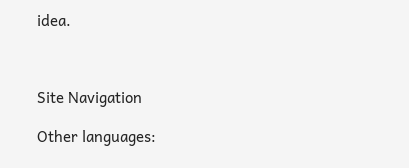idea.



Site Navigation

Other languages: